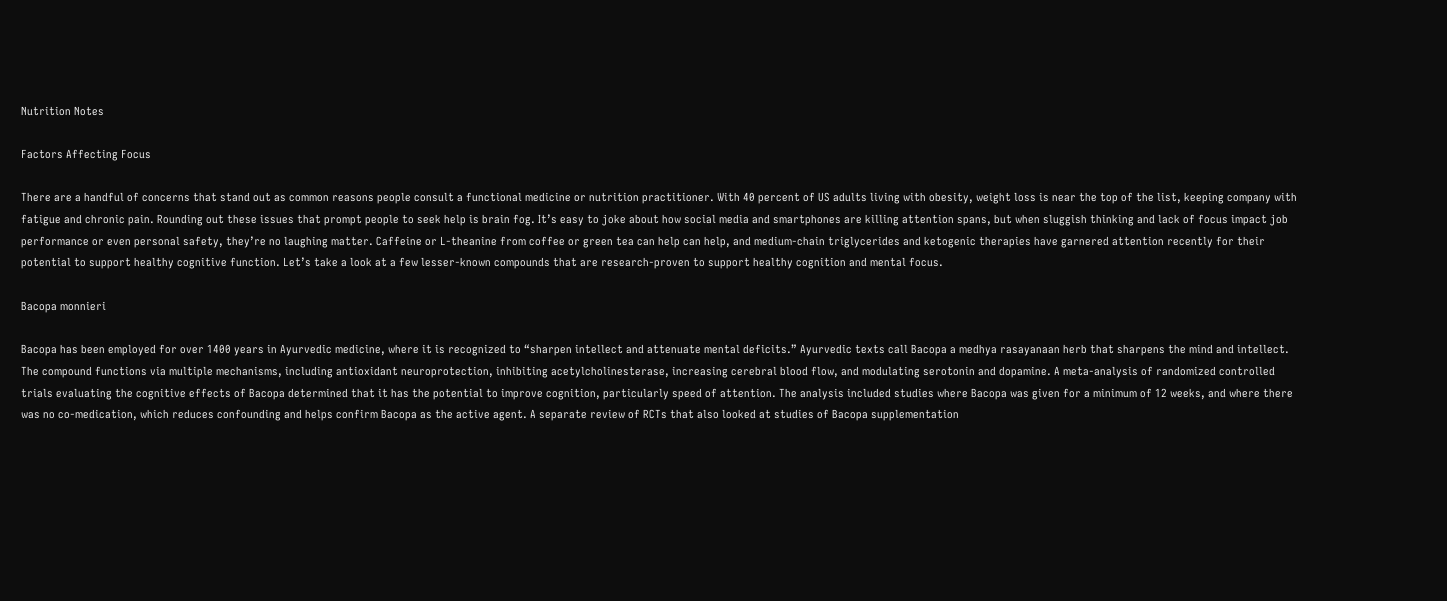Nutrition Notes

Factors Affecting Focus

There are a handful of concerns that stand out as common reasons people consult a functional medicine or nutrition practitioner. With 40 percent of US adults living with obesity, weight loss is near the top of the list, keeping company with fatigue and chronic pain. Rounding out these issues that prompt people to seek help is brain fog. It’s easy to joke about how social media and smartphones are killing attention spans, but when sluggish thinking and lack of focus impact job performance or even personal safety, they’re no laughing matter. Caffeine or L-theanine from coffee or green tea can help can help, and medium-chain triglycerides and ketogenic therapies have garnered attention recently for their potential to support healthy cognitive function. Let’s take a look at a few lesser-known compounds that are research-proven to support healthy cognition and mental focus.

Bacopa monnieri

Bacopa has been employed for over 1400 years in Ayurvedic medicine, where it is recognized to “sharpen intellect and attenuate mental deficits.” Ayurvedic texts call Bacopa a medhya rasayanaan herb that sharpens the mind and intellect. The compound functions via multiple mechanisms, including antioxidant neuroprotection, inhibiting acetylcholinesterase, increasing cerebral blood flow, and modulating serotonin and dopamine. A meta-analysis of randomized controlled trials evaluating the cognitive effects of Bacopa determined that it has the potential to improve cognition, particularly speed of attention. The analysis included studies where Bacopa was given for a minimum of 12 weeks, and where there was no co-medication, which reduces confounding and helps confirm Bacopa as the active agent. A separate review of RCTs that also looked at studies of Bacopa supplementation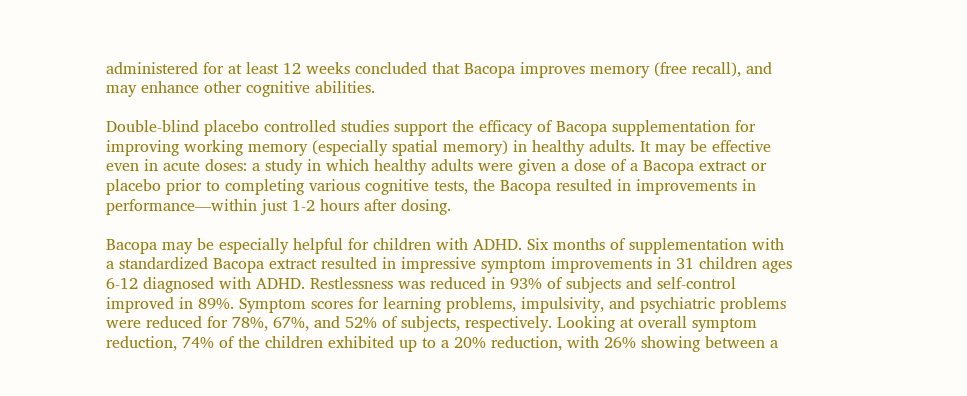administered for at least 12 weeks concluded that Bacopa improves memory (free recall), and may enhance other cognitive abilities.

Double-blind placebo controlled studies support the efficacy of Bacopa supplementation for improving working memory (especially spatial memory) in healthy adults. It may be effective even in acute doses: a study in which healthy adults were given a dose of a Bacopa extract or placebo prior to completing various cognitive tests, the Bacopa resulted in improvements in performance—within just 1-2 hours after dosing.

Bacopa may be especially helpful for children with ADHD. Six months of supplementation with a standardized Bacopa extract resulted in impressive symptom improvements in 31 children ages 6-12 diagnosed with ADHD. Restlessness was reduced in 93% of subjects and self-control improved in 89%. Symptom scores for learning problems, impulsivity, and psychiatric problems were reduced for 78%, 67%, and 52% of subjects, respectively. Looking at overall symptom reduction, 74% of the children exhibited up to a 20% reduction, with 26% showing between a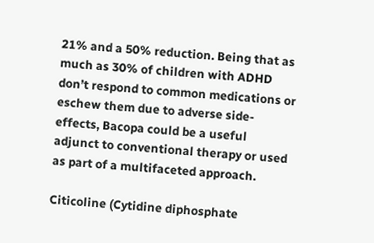21% and a 50% reduction. Being that as much as 30% of children with ADHD don’t respond to common medications or eschew them due to adverse side-effects, Bacopa could be a useful adjunct to conventional therapy or used as part of a multifaceted approach.

Citicoline (Cytidine diphosphate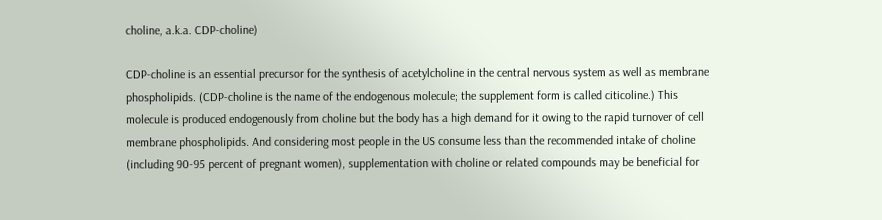choline, a.k.a. CDP-choline)

CDP-choline is an essential precursor for the synthesis of acetylcholine in the central nervous system as well as membrane phospholipids. (CDP-choline is the name of the endogenous molecule; the supplement form is called citicoline.) This molecule is produced endogenously from choline but the body has a high demand for it owing to the rapid turnover of cell membrane phospholipids. And considering most people in the US consume less than the recommended intake of choline (including 90-95 percent of pregnant women), supplementation with choline or related compounds may be beneficial for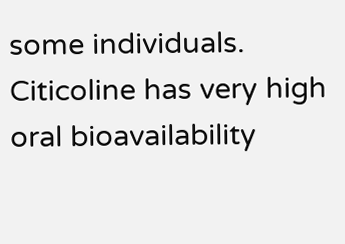some individuals. Citicoline has very high oral bioavailability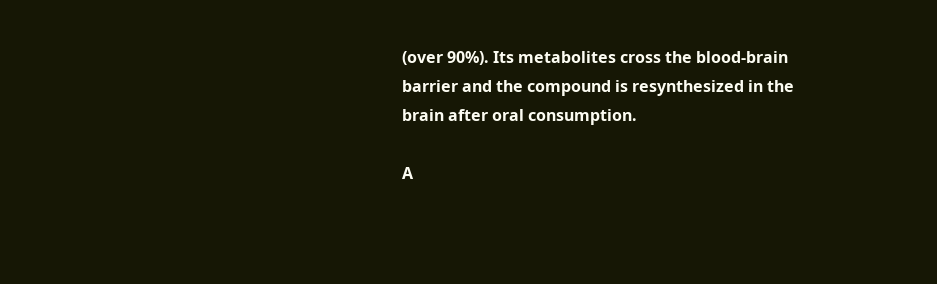(over 90%). Its metabolites cross the blood-brain barrier and the compound is resynthesized in the brain after oral consumption.

A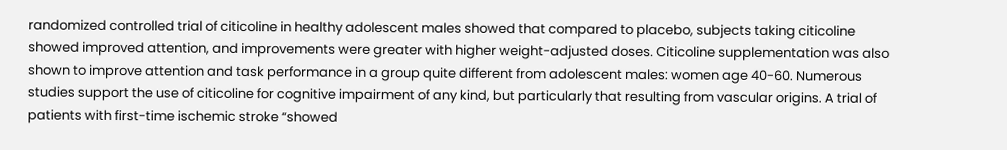randomized controlled trial of citicoline in healthy adolescent males showed that compared to placebo, subjects taking citicoline showed improved attention, and improvements were greater with higher weight-adjusted doses. Citicoline supplementation was also shown to improve attention and task performance in a group quite different from adolescent males: women age 40-60. Numerous studies support the use of citicoline for cognitive impairment of any kind, but particularly that resulting from vascular origins. A trial of patients with first-time ischemic stroke “showed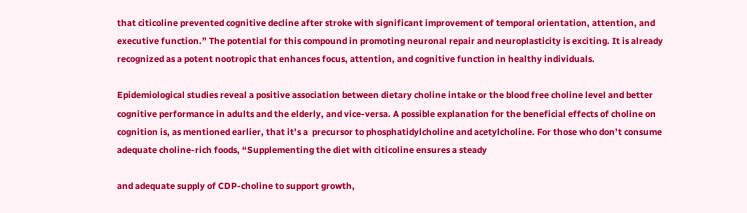that citicoline prevented cognitive decline after stroke with significant improvement of temporal orientation, attention, and executive function.” The potential for this compound in promoting neuronal repair and neuroplasticity is exciting. It is already recognized as a potent nootropic that enhances focus, attention, and cognitive function in healthy individuals.

Epidemiological studies reveal a positive association between dietary choline intake or the blood free choline level and better cognitive performance in adults and the elderly, and vice-versa. A possible explanation for the beneficial effects of choline on cognition is, as mentioned earlier, that it’s a  precursor to phosphatidylcholine and acetylcholine. For those who don’t consume adequate choline-rich foods, “Supplementing the diet with citicoline ensures a steady

and adequate supply of CDP-choline to support growth,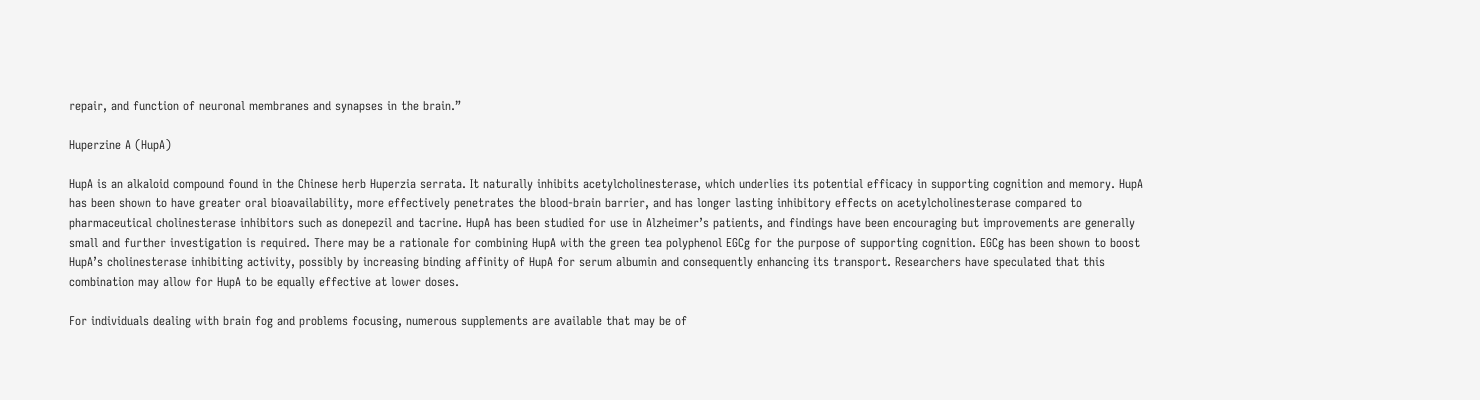repair, and function of neuronal membranes and synapses in the brain.”

Huperzine A (HupA)

HupA is an alkaloid compound found in the Chinese herb Huperzia serrata. It naturally inhibits acetylcholinesterase, which underlies its potential efficacy in supporting cognition and memory. HupA has been shown to have greater oral bioavailability, more effectively penetrates the blood-brain barrier, and has longer lasting inhibitory effects on acetylcholinesterase compared to pharmaceutical cholinesterase inhibitors such as donepezil and tacrine. HupA has been studied for use in Alzheimer’s patients, and findings have been encouraging but improvements are generally small and further investigation is required. There may be a rationale for combining HupA with the green tea polyphenol EGCg for the purpose of supporting cognition. EGCg has been shown to boost HupA’s cholinesterase inhibiting activity, possibly by increasing binding affinity of HupA for serum albumin and consequently enhancing its transport. Researchers have speculated that this combination may allow for HupA to be equally effective at lower doses.

For individuals dealing with brain fog and problems focusing, numerous supplements are available that may be of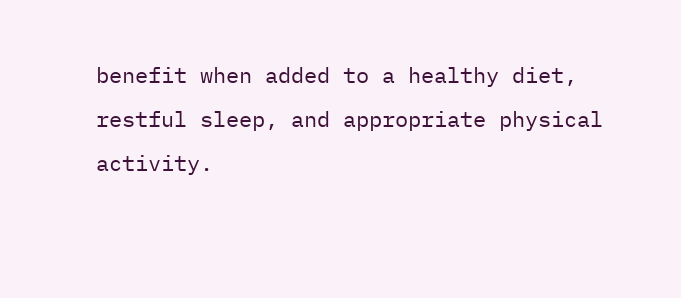benefit when added to a healthy diet, restful sleep, and appropriate physical activity.